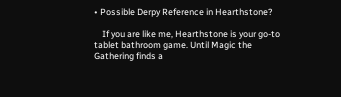• Possible Derpy Reference in Hearthstone?

    If you are like me, Hearthstone is your go-to tablet bathroom game. Until Magic the Gathering finds a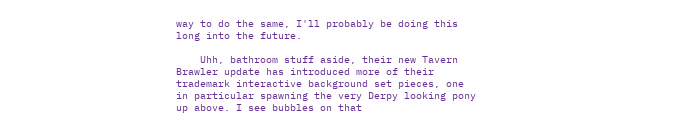way to do the same, I'll probably be doing this long into the future.

    Uhh, bathroom stuff aside, their new Tavern Brawler update has introduced more of their trademark interactive background set pieces, one in particular spawning the very Derpy looking pony up above. I see bubbles on that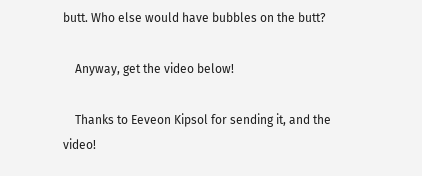butt. Who else would have bubbles on the butt?

    Anyway, get the video below!

    Thanks to Eeveon Kipsol for sending it, and the video!